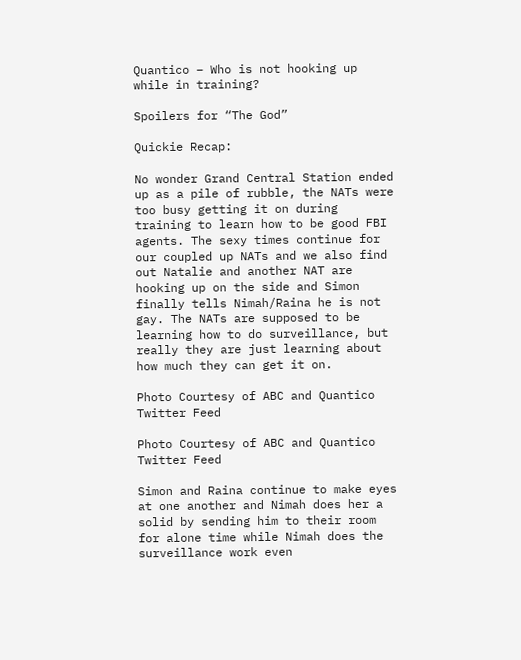Quantico – Who is not hooking up while in training?

Spoilers for “The God”

Quickie Recap:

No wonder Grand Central Station ended up as a pile of rubble, the NATs were too busy getting it on during training to learn how to be good FBI agents. The sexy times continue for our coupled up NATs and we also find out Natalie and another NAT are hooking up on the side and Simon finally tells Nimah/Raina he is not gay. The NATs are supposed to be learning how to do surveillance, but really they are just learning about how much they can get it on.

Photo Courtesy of ABC and Quantico Twitter Feed

Photo Courtesy of ABC and Quantico Twitter Feed

Simon and Raina continue to make eyes at one another and Nimah does her a solid by sending him to their room for alone time while Nimah does the surveillance work even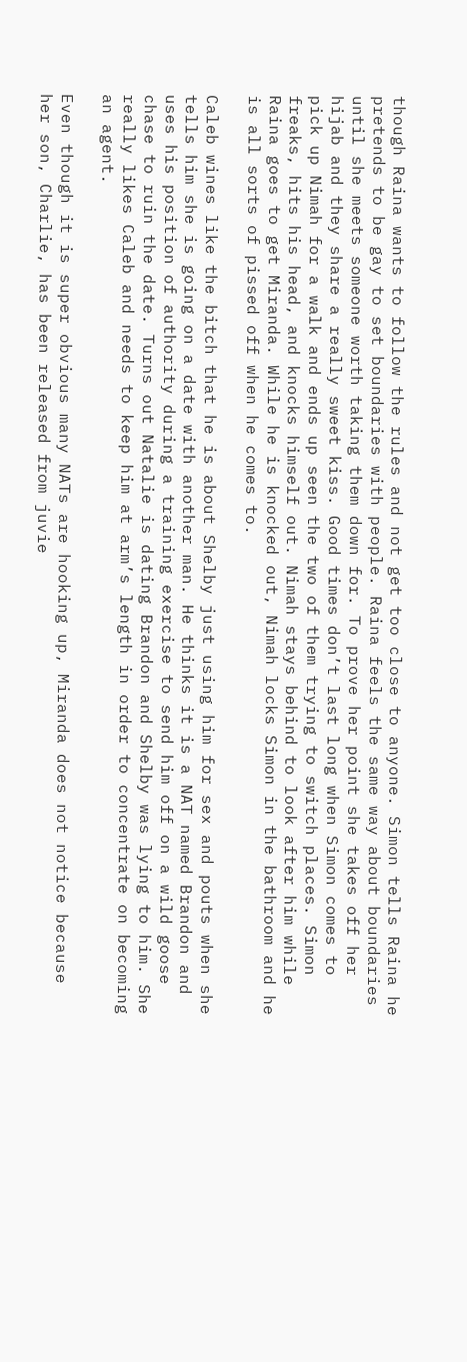though Raina wants to follow the rules and not get too close to anyone. Simon tells Raina he pretends to be gay to set boundaries with people. Raina feels the same way about boundaries until she meets someone worth taking them down for. To prove her point she takes off her hijab and they share a really sweet kiss. Good times don’t last long when Simon comes to pick up Nimah for a walk and ends up seen the two of them trying to switch places. Simon freaks, hits his head, and knocks himself out. Nimah stays behind to look after him while Raina goes to get Miranda. While he is knocked out, Nimah locks Simon in the bathroom and he is all sorts of pissed off when he comes to.

Caleb wines like the bitch that he is about Shelby just using him for sex and pouts when she tells him she is going on a date with another man. He thinks it is a NAT named Brandon and uses his position of authority during a training exercise to send him off on a wild goose chase to ruin the date. Turns out Natalie is dating Brandon and Shelby was lying to him. She really likes Caleb and needs to keep him at arm’s length in order to concentrate on becoming an agent.

Even though it is super obvious many NATs are hooking up, Miranda does not notice because her son, Charlie, has been released from juvie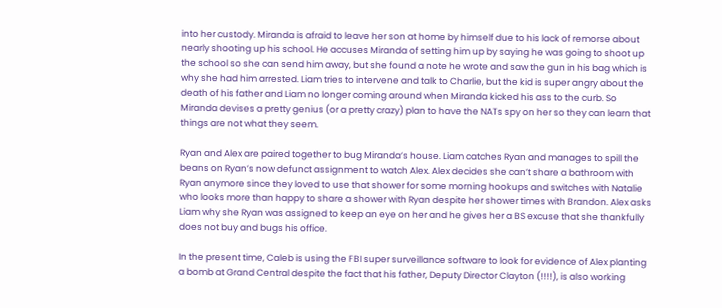into her custody. Miranda is afraid to leave her son at home by himself due to his lack of remorse about nearly shooting up his school. He accuses Miranda of setting him up by saying he was going to shoot up the school so she can send him away, but she found a note he wrote and saw the gun in his bag which is why she had him arrested. Liam tries to intervene and talk to Charlie, but the kid is super angry about the death of his father and Liam no longer coming around when Miranda kicked his ass to the curb. So Miranda devises a pretty genius (or a pretty crazy) plan to have the NATs spy on her so they can learn that things are not what they seem.

Ryan and Alex are paired together to bug Miranda’s house. Liam catches Ryan and manages to spill the beans on Ryan’s now defunct assignment to watch Alex. Alex decides she can’t share a bathroom with Ryan anymore since they loved to use that shower for some morning hookups and switches with Natalie who looks more than happy to share a shower with Ryan despite her shower times with Brandon. Alex asks Liam why she Ryan was assigned to keep an eye on her and he gives her a BS excuse that she thankfully does not buy and bugs his office.

In the present time, Caleb is using the FBI super surveillance software to look for evidence of Alex planting a bomb at Grand Central despite the fact that his father, Deputy Director Clayton (!!!!), is also working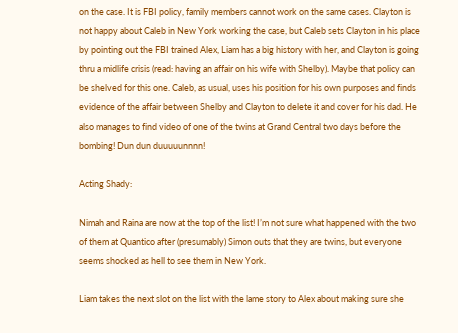on the case. It is FBI policy, family members cannot work on the same cases. Clayton is not happy about Caleb in New York working the case, but Caleb sets Clayton in his place by pointing out the FBI trained Alex, Liam has a big history with her, and Clayton is going thru a midlife crisis (read: having an affair on his wife with Shelby). Maybe that policy can be shelved for this one. Caleb, as usual, uses his position for his own purposes and finds evidence of the affair between Shelby and Clayton to delete it and cover for his dad. He also manages to find video of one of the twins at Grand Central two days before the bombing! Dun dun duuuuunnnn!

Acting Shady:

Nimah and Raina are now at the top of the list! I’m not sure what happened with the two of them at Quantico after (presumably) Simon outs that they are twins, but everyone seems shocked as hell to see them in New York.

Liam takes the next slot on the list with the lame story to Alex about making sure she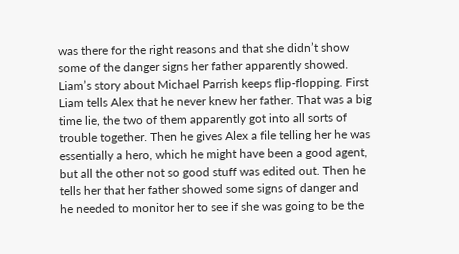was there for the right reasons and that she didn’t show some of the danger signs her father apparently showed. Liam’s story about Michael Parrish keeps flip-flopping. First Liam tells Alex that he never knew her father. That was a big time lie, the two of them apparently got into all sorts of trouble together. Then he gives Alex a file telling her he was essentially a hero, which he might have been a good agent, but all the other not so good stuff was edited out. Then he tells her that her father showed some signs of danger and he needed to monitor her to see if she was going to be the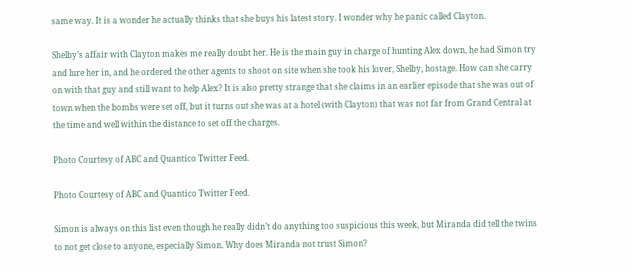same way. It is a wonder he actually thinks that she buys his latest story. I wonder why he panic called Clayton.

Shelby’s affair with Clayton makes me really doubt her. He is the main guy in charge of hunting Alex down, he had Simon try and lure her in, and he ordered the other agents to shoot on site when she took his lover, Shelby, hostage. How can she carry on with that guy and still want to help Alex? It is also pretty strange that she claims in an earlier episode that she was out of town when the bombs were set off, but it turns out she was at a hotel (with Clayton) that was not far from Grand Central at the time and well within the distance to set off the charges.

Photo Courtesy of ABC and Quantico Twitter Feed.

Photo Courtesy of ABC and Quantico Twitter Feed.

Simon is always on this list even though he really didn’t do anything too suspicious this week, but Miranda did tell the twins to not get close to anyone, especially Simon. Why does Miranda not trust Simon?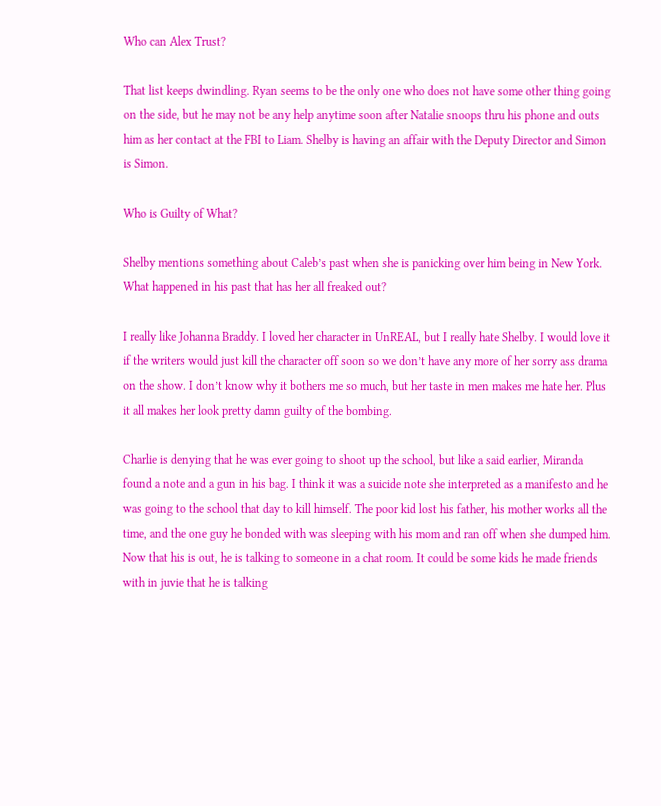Who can Alex Trust?

That list keeps dwindling. Ryan seems to be the only one who does not have some other thing going on the side, but he may not be any help anytime soon after Natalie snoops thru his phone and outs him as her contact at the FBI to Liam. Shelby is having an affair with the Deputy Director and Simon is Simon.

Who is Guilty of What?

Shelby mentions something about Caleb’s past when she is panicking over him being in New York. What happened in his past that has her all freaked out?

I really like Johanna Braddy. I loved her character in UnREAL, but I really hate Shelby. I would love it if the writers would just kill the character off soon so we don’t have any more of her sorry ass drama on the show. I don’t know why it bothers me so much, but her taste in men makes me hate her. Plus it all makes her look pretty damn guilty of the bombing.

Charlie is denying that he was ever going to shoot up the school, but like a said earlier, Miranda found a note and a gun in his bag. I think it was a suicide note she interpreted as a manifesto and he was going to the school that day to kill himself. The poor kid lost his father, his mother works all the time, and the one guy he bonded with was sleeping with his mom and ran off when she dumped him. Now that his is out, he is talking to someone in a chat room. It could be some kids he made friends with in juvie that he is talking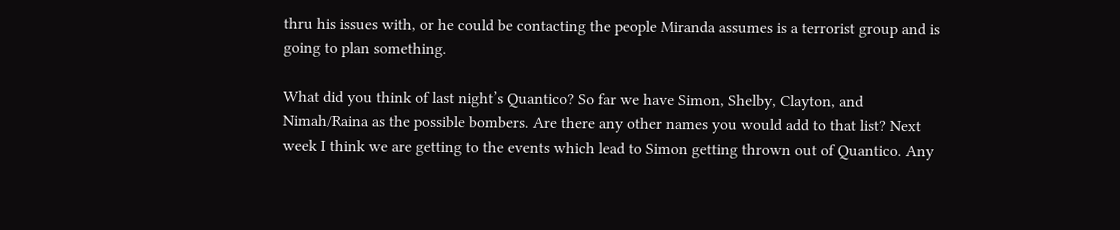thru his issues with, or he could be contacting the people Miranda assumes is a terrorist group and is going to plan something.

What did you think of last night’s Quantico? So far we have Simon, Shelby, Clayton, and Nimah/Raina as the possible bombers. Are there any other names you would add to that list? Next week I think we are getting to the events which lead to Simon getting thrown out of Quantico. Any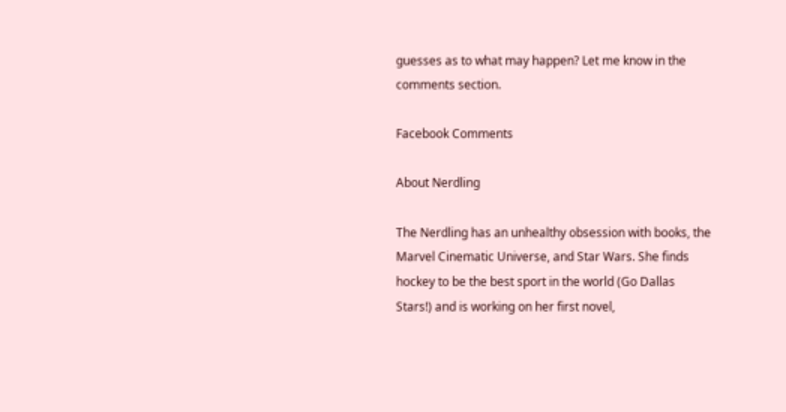guesses as to what may happen? Let me know in the comments section.

Facebook Comments

About Nerdling

The Nerdling has an unhealthy obsession with books, the Marvel Cinematic Universe, and Star Wars. She finds hockey to be the best sport in the world (Go Dallas Stars!) and is working on her first novel,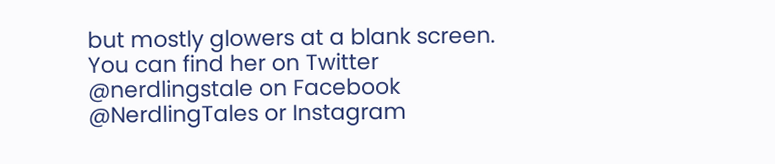but mostly glowers at a blank screen. You can find her on Twitter @nerdlingstale on Facebook @NerdlingTales or Instagram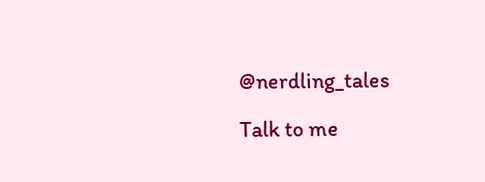@nerdling_tales

Talk to me